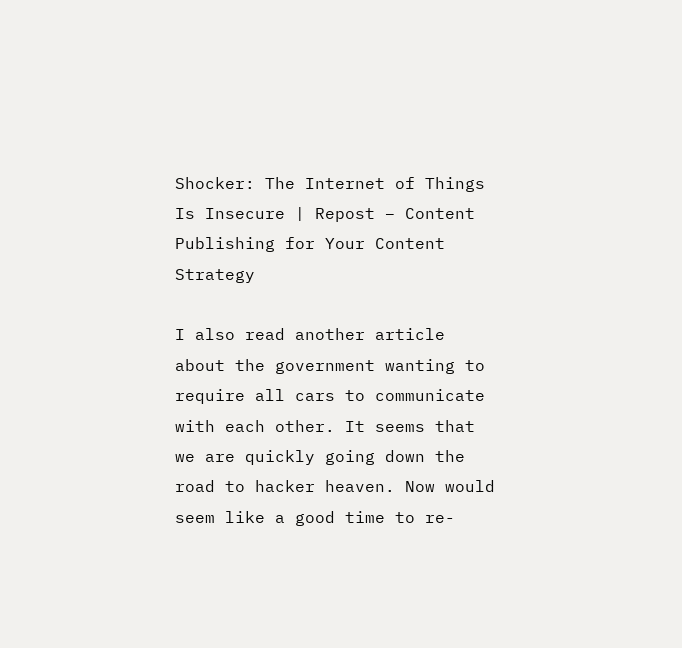Shocker: The Internet of Things Is Insecure | Repost – Content Publishing for Your Content Strategy

I also read another article about the government wanting to require all cars to communicate with each other. It seems that we are quickly going down the road to hacker heaven. Now would seem like a good time to re-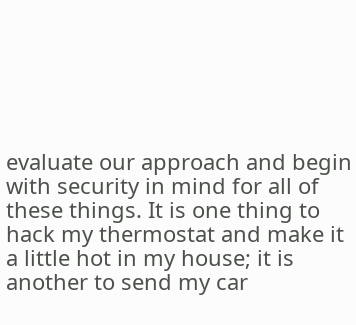evaluate our approach and begin with security in mind for all of these things. It is one thing to hack my thermostat and make it a little hot in my house; it is another to send my car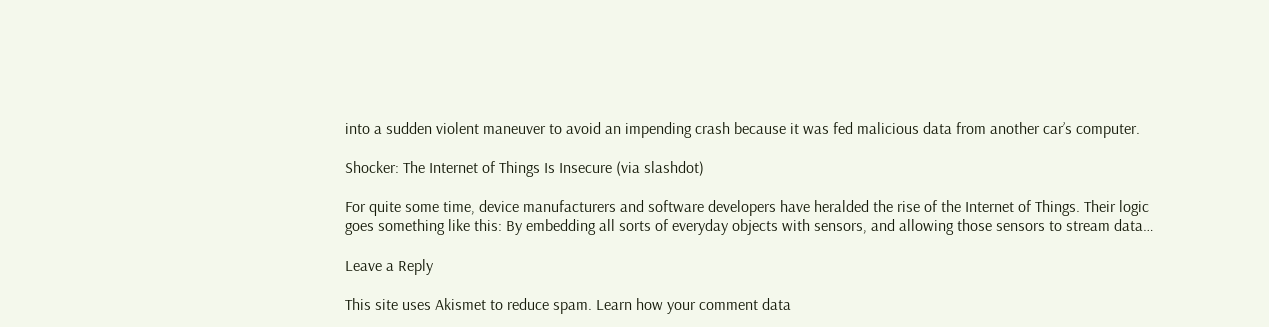into a sudden violent maneuver to avoid an impending crash because it was fed malicious data from another car’s computer.

Shocker: The Internet of Things Is Insecure (via slashdot)

For quite some time, device manufacturers and software developers have heralded the rise of the Internet of Things. Their logic goes something like this: By embedding all sorts of everyday objects with sensors, and allowing those sensors to stream data…

Leave a Reply

This site uses Akismet to reduce spam. Learn how your comment data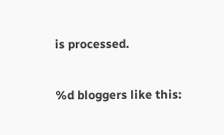is processed.

%d bloggers like this: